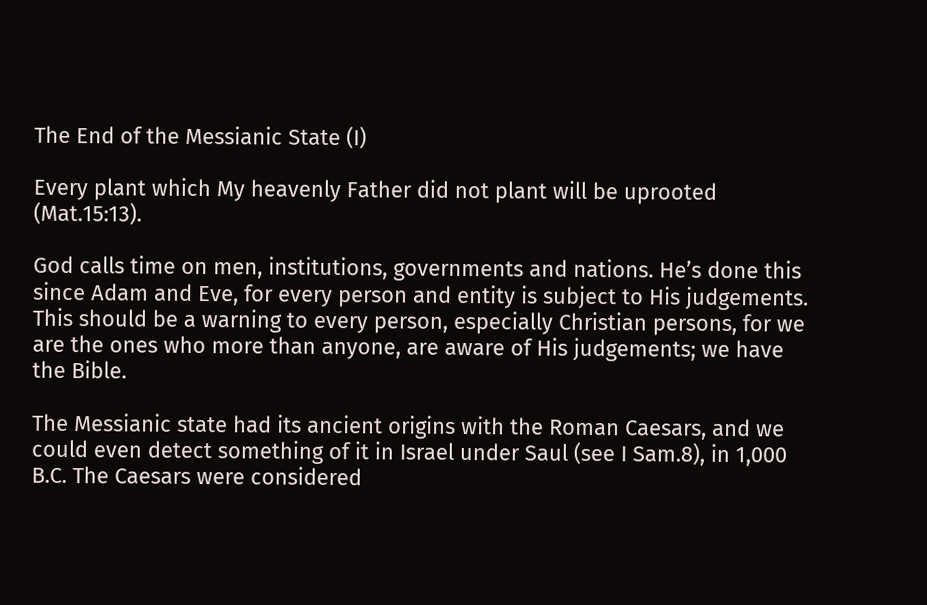The End of the Messianic State (I)

Every plant which My heavenly Father did not plant will be uprooted (Mat.15:13).

God calls time on men, institutions, governments and nations. He’s done this since Adam and Eve, for every person and entity is subject to His judgements. This should be a warning to every person, especially Christian persons, for we are the ones who more than anyone, are aware of His judgements; we have the Bible.

The Messianic state had its ancient origins with the Roman Caesars, and we could even detect something of it in Israel under Saul (see I Sam.8), in 1,000 B.C. The Caesars were considered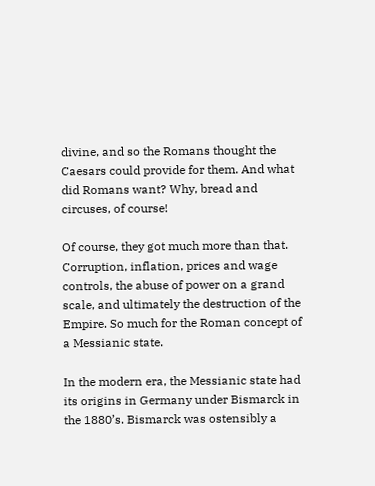divine, and so the Romans thought the Caesars could provide for them. And what did Romans want? Why, bread and circuses, of course!

Of course, they got much more than that. Corruption, inflation, prices and wage controls, the abuse of power on a grand scale, and ultimately the destruction of the Empire. So much for the Roman concept of a Messianic state.

In the modern era, the Messianic state had its origins in Germany under Bismarck in the 1880’s. Bismarck was ostensibly a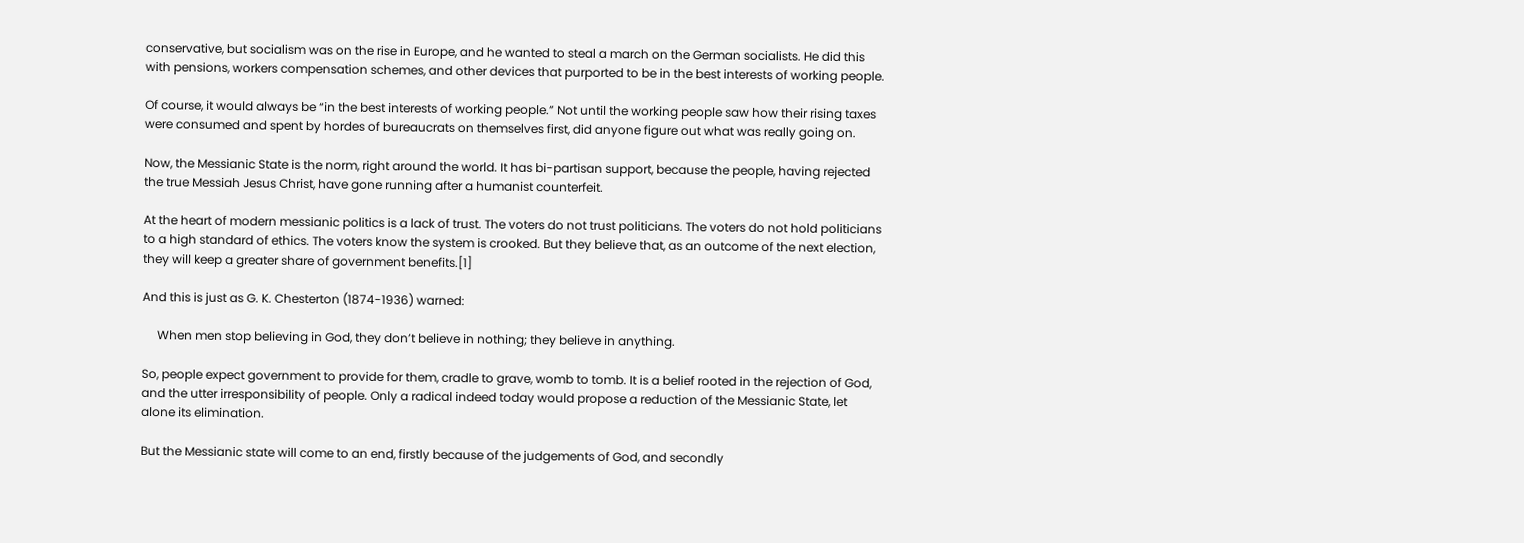conservative, but socialism was on the rise in Europe, and he wanted to steal a march on the German socialists. He did this with pensions, workers compensation schemes, and other devices that purported to be in the best interests of working people.

Of course, it would always be “in the best interests of working people.” Not until the working people saw how their rising taxes were consumed and spent by hordes of bureaucrats on themselves first, did anyone figure out what was really going on.

Now, the Messianic State is the norm, right around the world. It has bi-partisan support, because the people, having rejected the true Messiah Jesus Christ, have gone running after a humanist counterfeit.

At the heart of modern messianic politics is a lack of trust. The voters do not trust politicians. The voters do not hold politicians to a high standard of ethics. The voters know the system is crooked. But they believe that, as an outcome of the next election, they will keep a greater share of government benefits.[1]

And this is just as G. K. Chesterton (1874-1936) warned:

     When men stop believing in God, they don’t believe in nothing; they believe in anything.

So, people expect government to provide for them, cradle to grave, womb to tomb. It is a belief rooted in the rejection of God, and the utter irresponsibility of people. Only a radical indeed today would propose a reduction of the Messianic State, let alone its elimination.

But the Messianic state will come to an end, firstly because of the judgements of God, and secondly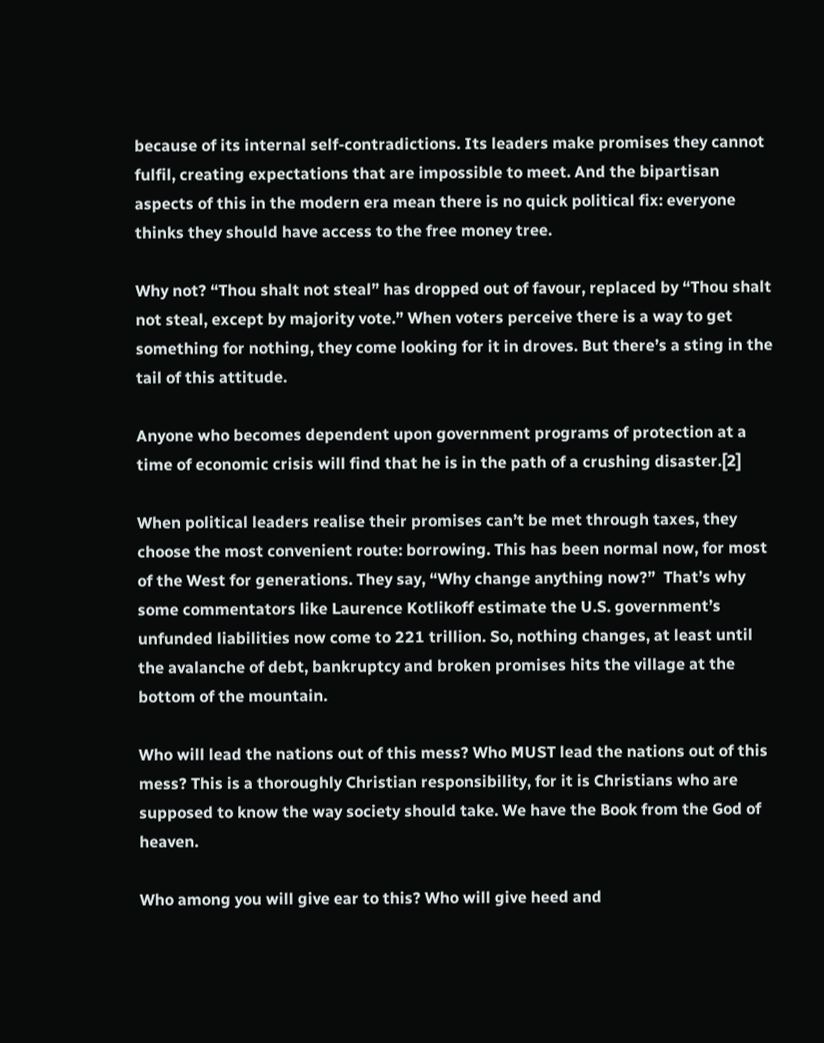because of its internal self-contradictions. Its leaders make promises they cannot fulfil, creating expectations that are impossible to meet. And the bipartisan aspects of this in the modern era mean there is no quick political fix: everyone thinks they should have access to the free money tree.

Why not? “Thou shalt not steal” has dropped out of favour, replaced by “Thou shalt not steal, except by majority vote.” When voters perceive there is a way to get something for nothing, they come looking for it in droves. But there’s a sting in the tail of this attitude.

Anyone who becomes dependent upon government programs of protection at a time of economic crisis will find that he is in the path of a crushing disaster.[2]

When political leaders realise their promises can’t be met through taxes, they choose the most convenient route: borrowing. This has been normal now, for most of the West for generations. They say, “Why change anything now?”  That’s why some commentators like Laurence Kotlikoff estimate the U.S. government’s unfunded liabilities now come to 221 trillion. So, nothing changes, at least until the avalanche of debt, bankruptcy and broken promises hits the village at the bottom of the mountain.

Who will lead the nations out of this mess? Who MUST lead the nations out of this mess? This is a thoroughly Christian responsibility, for it is Christians who are supposed to know the way society should take. We have the Book from the God of heaven.

Who among you will give ear to this? Who will give heed and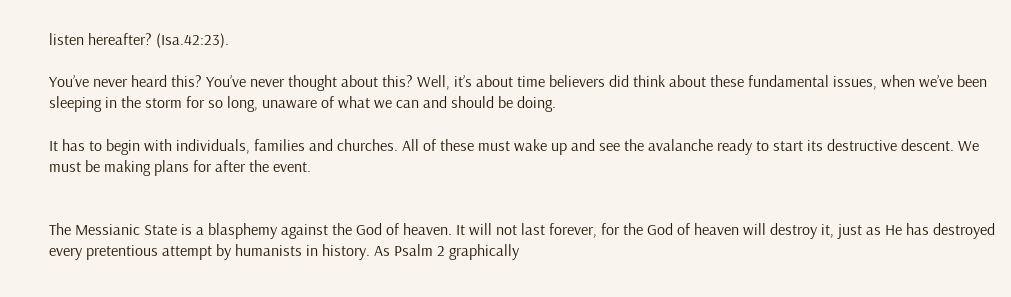listen hereafter? (Isa.42:23).

You’ve never heard this? You’ve never thought about this? Well, it’s about time believers did think about these fundamental issues, when we’ve been sleeping in the storm for so long, unaware of what we can and should be doing.

It has to begin with individuals, families and churches. All of these must wake up and see the avalanche ready to start its destructive descent. We must be making plans for after the event.


The Messianic State is a blasphemy against the God of heaven. It will not last forever, for the God of heaven will destroy it, just as He has destroyed every pretentious attempt by humanists in history. As Psalm 2 graphically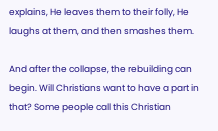explains, He leaves them to their folly, He laughs at them, and then smashes them.

And after the collapse, the rebuilding can begin. Will Christians want to have a part in that? Some people call this Christian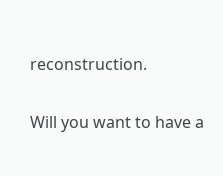reconstruction.

Will you want to have a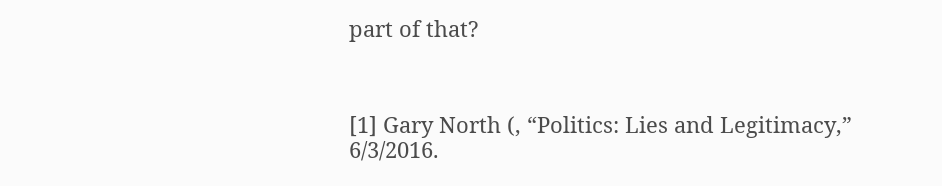part of that?



[1] Gary North (, “Politics: Lies and Legitimacy,” 6/3/2016.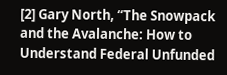[2] Gary North, “The Snowpack and the Avalanche: How to Understand Federal Unfunded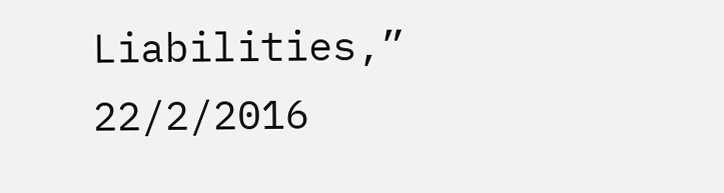Liabilities,” 22/2/2016